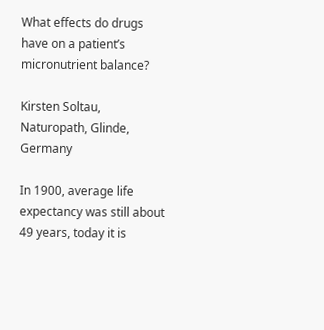What effects do drugs have on a patient’s micronutrient balance?

Kirsten Soltau, Naturopath, Glinde, Germany

In 1900, average life expectancy was still about 49 years, today it is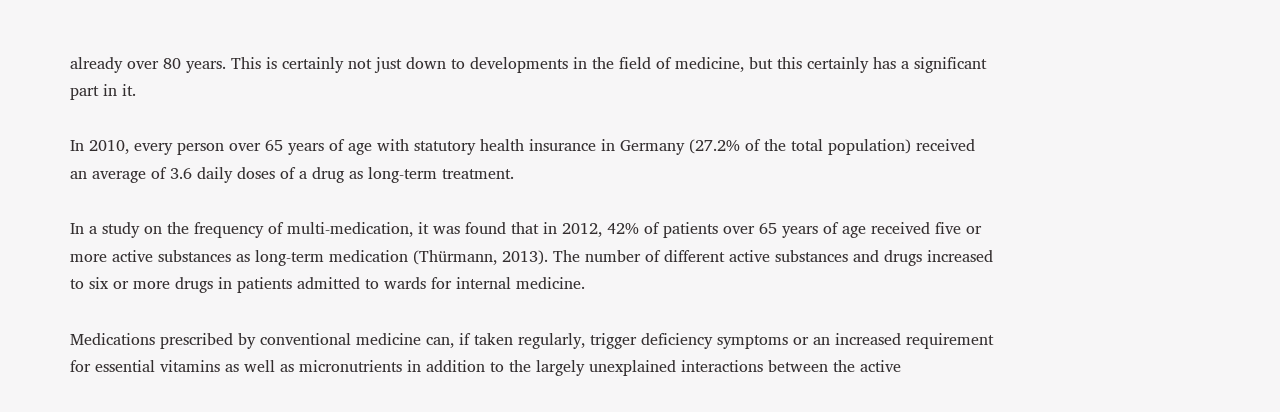already over 80 years. This is certainly not just down to developments in the field of medicine, but this certainly has a significant part in it.

In 2010, every person over 65 years of age with statutory health insurance in Germany (27.2% of the total population) received an average of 3.6 daily doses of a drug as long-term treatment.

In a study on the frequency of multi-medication, it was found that in 2012, 42% of patients over 65 years of age received five or more active substances as long-term medication (Thürmann, 2013). The number of different active substances and drugs increased to six or more drugs in patients admitted to wards for internal medicine.

Medications prescribed by conventional medicine can, if taken regularly, trigger deficiency symptoms or an increased requirement for essential vitamins as well as micronutrients in addition to the largely unexplained interactions between the active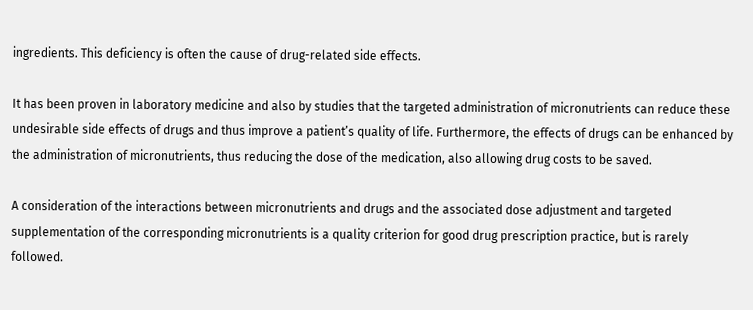ingredients. This deficiency is often the cause of drug-related side effects.

It has been proven in laboratory medicine and also by studies that the targeted administration of micronutrients can reduce these undesirable side effects of drugs and thus improve a patient’s quality of life. Furthermore, the effects of drugs can be enhanced by the administration of micronutrients, thus reducing the dose of the medication, also allowing drug costs to be saved.

A consideration of the interactions between micronutrients and drugs and the associated dose adjustment and targeted supplementation of the corresponding micronutrients is a quality criterion for good drug prescription practice, but is rarely followed.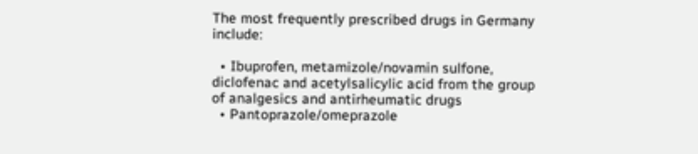The most frequently prescribed drugs in Germany include:

  • Ibuprofen, metamizole/novamin sulfone, diclofenac and acetylsalicylic acid from the group of analgesics and antirheumatic drugs
  • Pantoprazole/omeprazole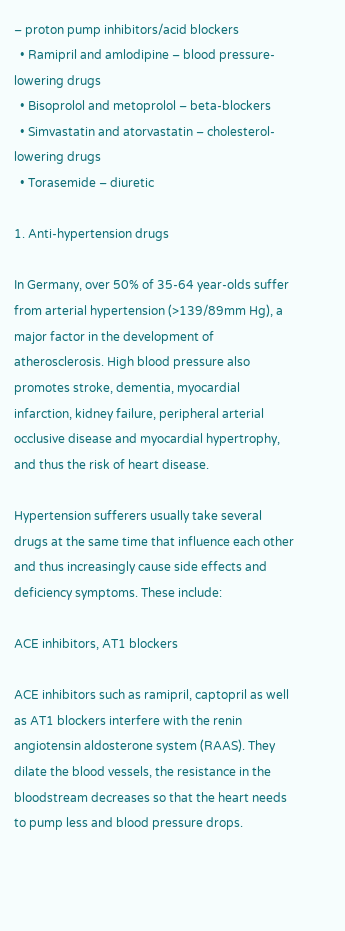– proton pump inhibitors/acid blockers
  • Ramipril and amlodipine – blood pressure-lowering drugs
  • Bisoprolol and metoprolol – beta-blockers
  • Simvastatin and atorvastatin – cholesterol-lowering drugs
  • Torasemide – diuretic

1. Anti-hypertension drugs

In Germany, over 50% of 35-64 year-olds suffer from arterial hypertension (>139/89mm Hg), a major factor in the development of atherosclerosis. High blood pressure also promotes stroke, dementia, myocardial infarction, kidney failure, peripheral arterial occlusive disease and myocardial hypertrophy, and thus the risk of heart disease.

Hypertension sufferers usually take several drugs at the same time that influence each other and thus increasingly cause side effects and deficiency symptoms. These include:

ACE inhibitors, AT1 blockers

ACE inhibitors such as ramipril, captopril as well as AT1 blockers interfere with the renin angiotensin aldosterone system (RAAS). They dilate the blood vessels, the resistance in the bloodstream decreases so that the heart needs to pump less and blood pressure drops.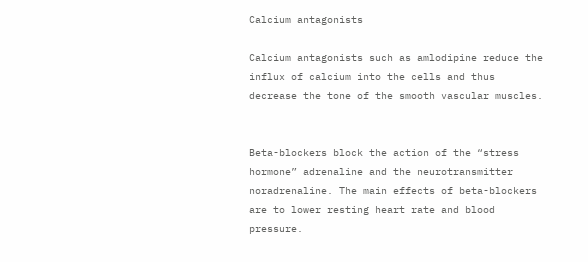Calcium antagonists

Calcium antagonists such as amlodipine reduce the influx of calcium into the cells and thus decrease the tone of the smooth vascular muscles.


Beta-blockers block the action of the “stress hormone” adrenaline and the neurotransmitter noradrenaline. The main effects of beta-blockers are to lower resting heart rate and blood pressure.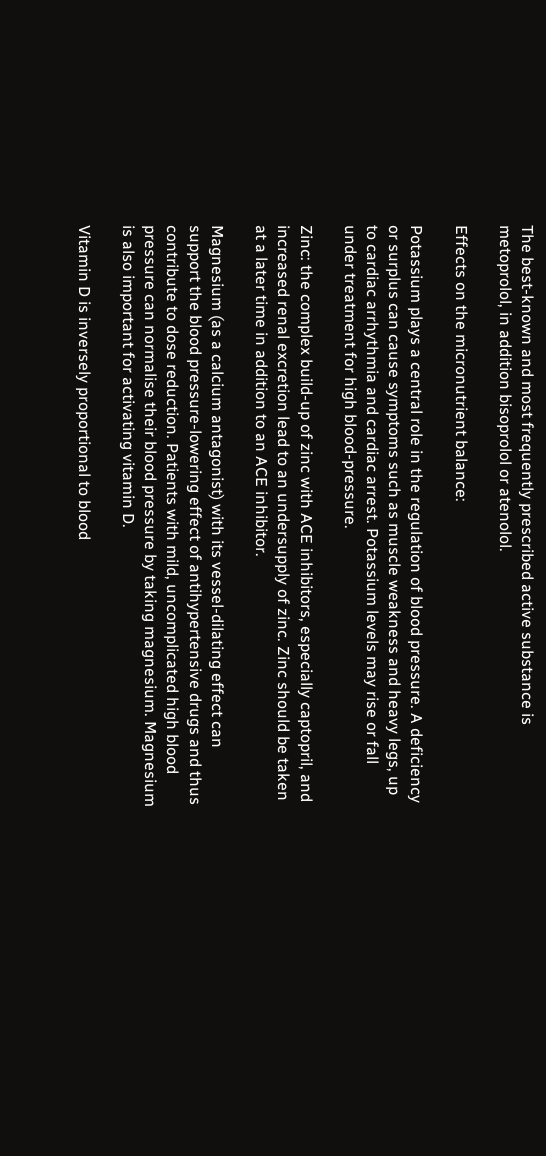The best-known and most frequently prescribed active substance is metoprolol, in addition bisoprolol or atenolol.

Effects on the micronutrient balance:

Potassium plays a central role in the regulation of blood pressure. A deficiency or surplus can cause symptoms such as muscle weakness and heavy legs, up to cardiac arrhythmia and cardiac arrest. Potassium levels may rise or fall under treatment for high blood-pressure.

Zinc: the complex build-up of zinc with ACE inhibitors, especially captopril, and increased renal excretion lead to an undersupply of zinc. Zinc should be taken at a later time in addition to an ACE inhibitor.

Magnesium (as a calcium antagonist) with its vessel-dilating effect can support the blood pressure-lowering effect of antihypertensive drugs and thus contribute to dose reduction. Patients with mild, uncomplicated high blood pressure can normalise their blood pressure by taking magnesium. Magnesium is also important for activating vitamin D.

Vitamin D is inversely proportional to blood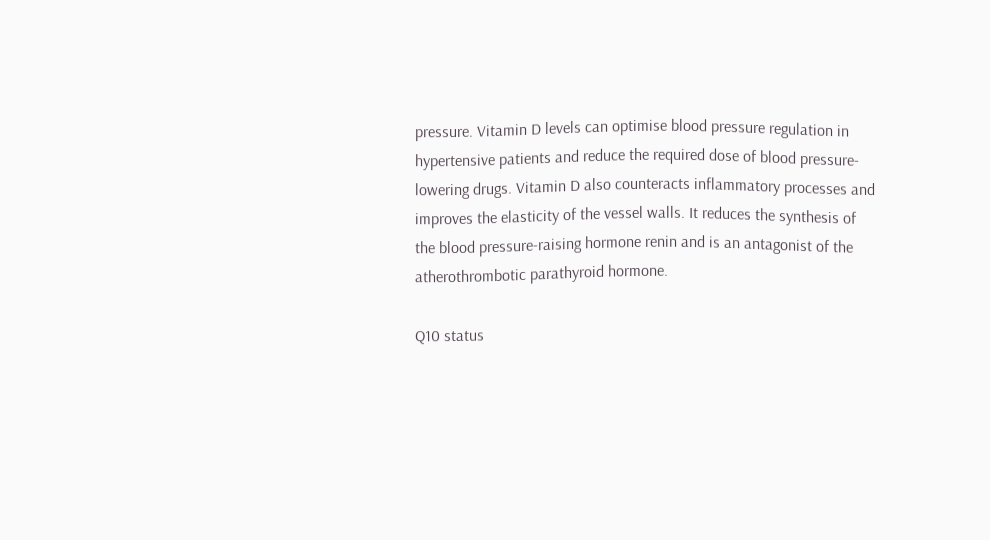pressure. Vitamin D levels can optimise blood pressure regulation in hypertensive patients and reduce the required dose of blood pressure-lowering drugs. Vitamin D also counteracts inflammatory processes and improves the elasticity of the vessel walls. It reduces the synthesis of the blood pressure-raising hormone renin and is an antagonist of the atherothrombotic parathyroid hormone.

Q10 status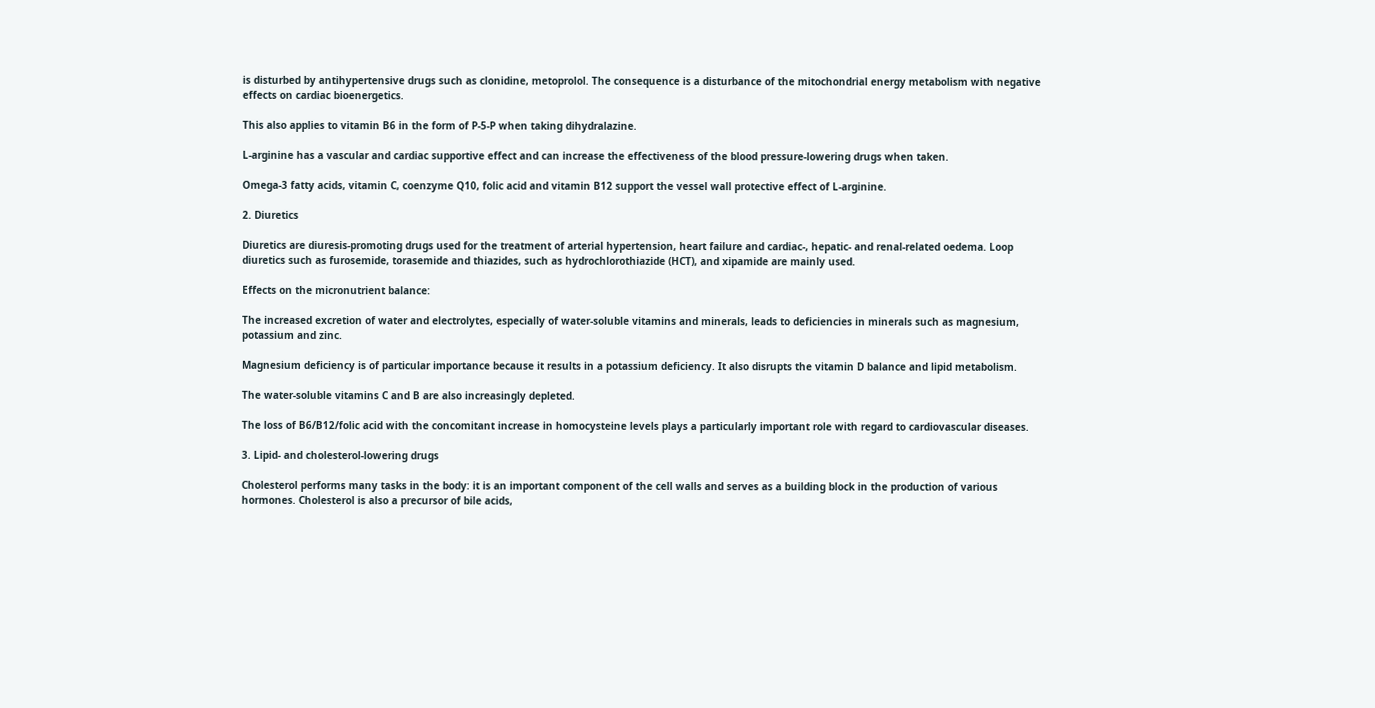is disturbed by antihypertensive drugs such as clonidine, metoprolol. The consequence is a disturbance of the mitochondrial energy metabolism with negative effects on cardiac bioenergetics.

This also applies to vitamin B6 in the form of P-5-P when taking dihydralazine.

L-arginine has a vascular and cardiac supportive effect and can increase the effectiveness of the blood pressure-lowering drugs when taken.

Omega-3 fatty acids, vitamin C, coenzyme Q10, folic acid and vitamin B12 support the vessel wall protective effect of L-arginine.

2. Diuretics

Diuretics are diuresis-promoting drugs used for the treatment of arterial hypertension, heart failure and cardiac-, hepatic- and renal-related oedema. Loop diuretics such as furosemide, torasemide and thiazides, such as hydrochlorothiazide (HCT), and xipamide are mainly used.

Effects on the micronutrient balance:

The increased excretion of water and electrolytes, especially of water-soluble vitamins and minerals, leads to deficiencies in minerals such as magnesium, potassium and zinc.

Magnesium deficiency is of particular importance because it results in a potassium deficiency. It also disrupts the vitamin D balance and lipid metabolism.

The water-soluble vitamins C and B are also increasingly depleted.

The loss of B6/B12/folic acid with the concomitant increase in homocysteine levels plays a particularly important role with regard to cardiovascular diseases.

3. Lipid- and cholesterol-lowering drugs

Cholesterol performs many tasks in the body: it is an important component of the cell walls and serves as a building block in the production of various hormones. Cholesterol is also a precursor of bile acids,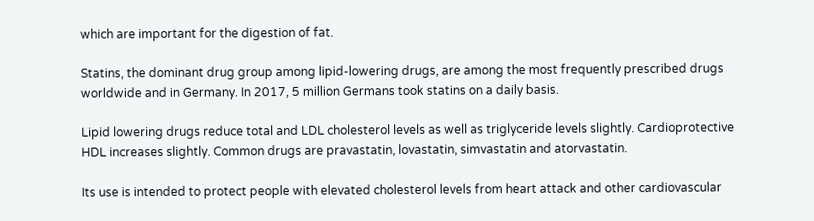which are important for the digestion of fat.

Statins, the dominant drug group among lipid-lowering drugs, are among the most frequently prescribed drugs worldwide and in Germany. In 2017, 5 million Germans took statins on a daily basis.

Lipid lowering drugs reduce total and LDL cholesterol levels as well as triglyceride levels slightly. Cardioprotective HDL increases slightly. Common drugs are pravastatin, lovastatin, simvastatin and atorvastatin.

Its use is intended to protect people with elevated cholesterol levels from heart attack and other cardiovascular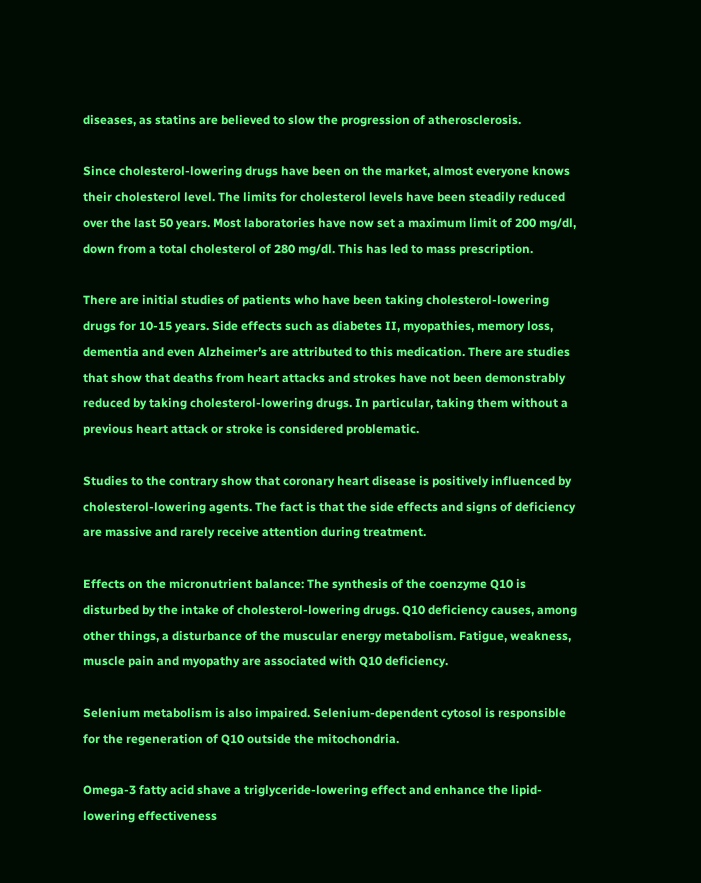diseases, as statins are believed to slow the progression of atherosclerosis.

Since cholesterol-lowering drugs have been on the market, almost everyone knows their cholesterol level. The limits for cholesterol levels have been steadily reduced over the last 50 years. Most laboratories have now set a maximum limit of 200 mg/dl, down from a total cholesterol of 280 mg/dl. This has led to mass prescription.

There are initial studies of patients who have been taking cholesterol-lowering drugs for 10-15 years. Side effects such as diabetes II, myopathies, memory loss, dementia and even Alzheimer’s are attributed to this medication. There are studies that show that deaths from heart attacks and strokes have not been demonstrably reduced by taking cholesterol-lowering drugs. In particular, taking them without a previous heart attack or stroke is considered problematic.

Studies to the contrary show that coronary heart disease is positively influenced by cholesterol-lowering agents. The fact is that the side effects and signs of deficiency are massive and rarely receive attention during treatment.

Effects on the micronutrient balance: The synthesis of the coenzyme Q10 is disturbed by the intake of cholesterol-lowering drugs. Q10 deficiency causes, among other things, a disturbance of the muscular energy metabolism. Fatigue, weakness, muscle pain and myopathy are associated with Q10 deficiency.

Selenium metabolism is also impaired. Selenium-dependent cytosol is responsible for the regeneration of Q10 outside the mitochondria.

Omega-3 fatty acid shave a triglyceride-lowering effect and enhance the lipid-lowering effectiveness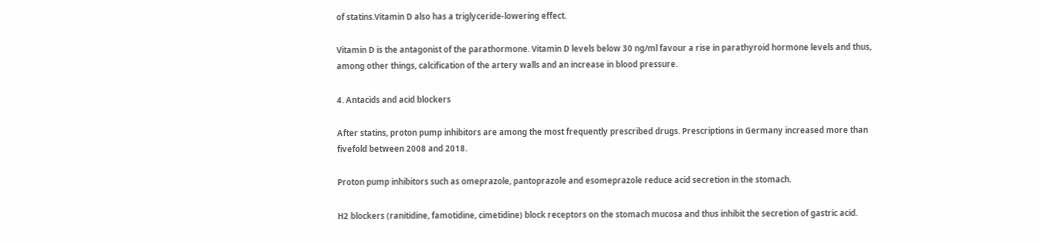of statins.Vitamin D also has a triglyceride-lowering effect.

Vitamin D is the antagonist of the parathormone. Vitamin D levels below 30 ng/ml favour a rise in parathyroid hormone levels and thus, among other things, calcification of the artery walls and an increase in blood pressure.

4. Antacids and acid blockers

After statins, proton pump inhibitors are among the most frequently prescribed drugs. Prescriptions in Germany increased more than fivefold between 2008 and 2018.

Proton pump inhibitors such as omeprazole, pantoprazole and esomeprazole reduce acid secretion in the stomach.

H2 blockers (ranitidine, famotidine, cimetidine) block receptors on the stomach mucosa and thus inhibit the secretion of gastric acid.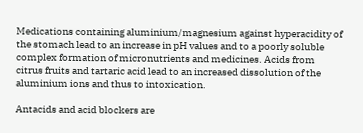Medications containing aluminium/magnesium against hyperacidity of the stomach lead to an increase in pH values and to a poorly soluble complex formation of micronutrients and medicines. Acids from citrus fruits and tartaric acid lead to an increased dissolution of the aluminium ions and thus to intoxication.

Antacids and acid blockers are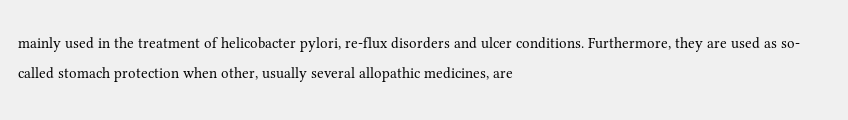mainly used in the treatment of helicobacter pylori, re-flux disorders and ulcer conditions. Furthermore, they are used as so-called stomach protection when other, usually several allopathic medicines, are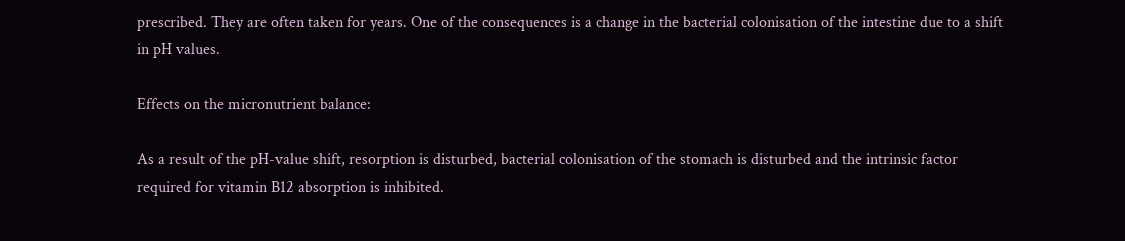prescribed. They are often taken for years. One of the consequences is a change in the bacterial colonisation of the intestine due to a shift in pH values.

Effects on the micronutrient balance:

As a result of the pH-value shift, resorption is disturbed, bacterial colonisation of the stomach is disturbed and the intrinsic factor required for vitamin B12 absorption is inhibited.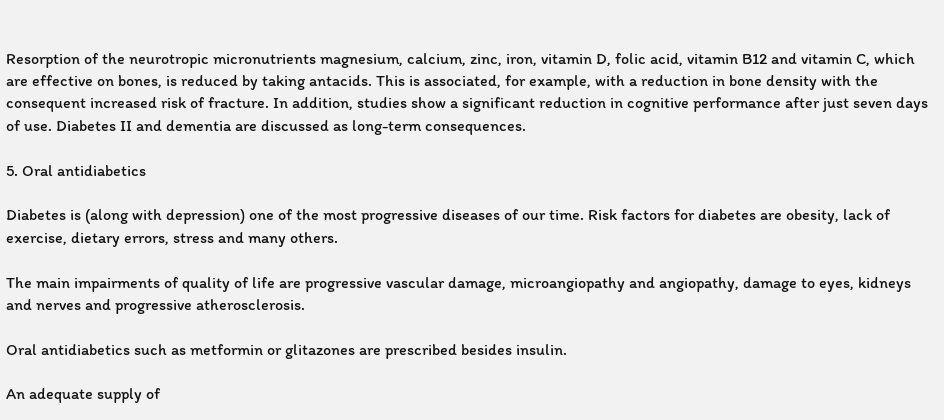Resorption of the neurotropic micronutrients magnesium, calcium, zinc, iron, vitamin D, folic acid, vitamin B12 and vitamin C, which are effective on bones, is reduced by taking antacids. This is associated, for example, with a reduction in bone density with the consequent increased risk of fracture. In addition, studies show a significant reduction in cognitive performance after just seven days of use. Diabetes II and dementia are discussed as long-term consequences.

5. Oral antidiabetics

Diabetes is (along with depression) one of the most progressive diseases of our time. Risk factors for diabetes are obesity, lack of exercise, dietary errors, stress and many others.

The main impairments of quality of life are progressive vascular damage, microangiopathy and angiopathy, damage to eyes, kidneys and nerves and progressive atherosclerosis.

Oral antidiabetics such as metformin or glitazones are prescribed besides insulin.

An adequate supply of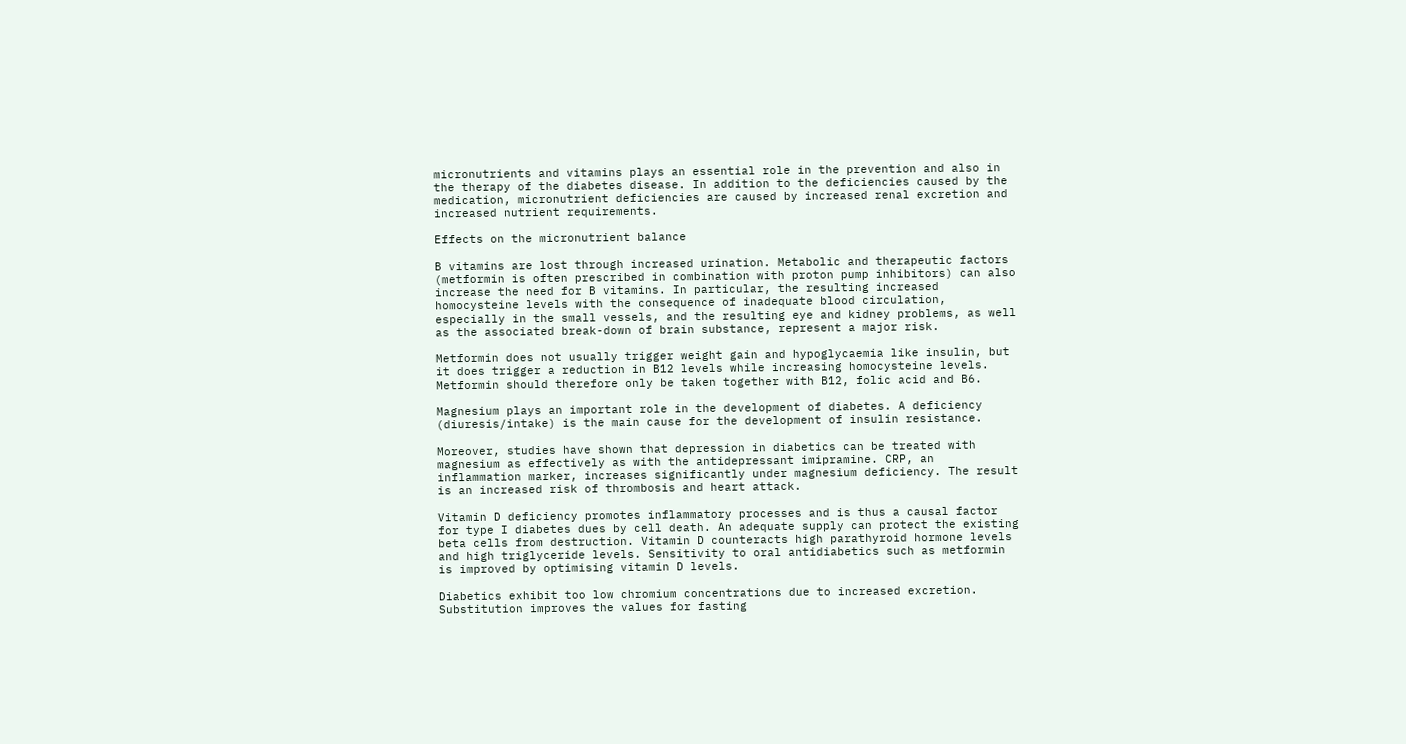micronutrients and vitamins plays an essential role in the prevention and also in the therapy of the diabetes disease. In addition to the deficiencies caused by the medication, micronutrient deficiencies are caused by increased renal excretion and increased nutrient requirements.

Effects on the micronutrient balance

B vitamins are lost through increased urination. Metabolic and therapeutic factors (metformin is often prescribed in combination with proton pump inhibitors) can also increase the need for B vitamins. In particular, the resulting increased homocysteine levels with the consequence of inadequate blood circulation, especially in the small vessels, and the resulting eye and kidney problems, as well as the associated break-down of brain substance, represent a major risk.

Metformin does not usually trigger weight gain and hypoglycaemia like insulin, but it does trigger a reduction in B12 levels while increasing homocysteine levels. Metformin should therefore only be taken together with B12, folic acid and B6.

Magnesium plays an important role in the development of diabetes. A deficiency (diuresis/intake) is the main cause for the development of insulin resistance.

Moreover, studies have shown that depression in diabetics can be treated with magnesium as effectively as with the antidepressant imipramine. CRP, an inflammation marker, increases significantly under magnesium deficiency. The result is an increased risk of thrombosis and heart attack.

Vitamin D deficiency promotes inflammatory processes and is thus a causal factor for type I diabetes dues by cell death. An adequate supply can protect the existing beta cells from destruction. Vitamin D counteracts high parathyroid hormone levels and high triglyceride levels. Sensitivity to oral antidiabetics such as metformin is improved by optimising vitamin D levels.

Diabetics exhibit too low chromium concentrations due to increased excretion. Substitution improves the values for fasting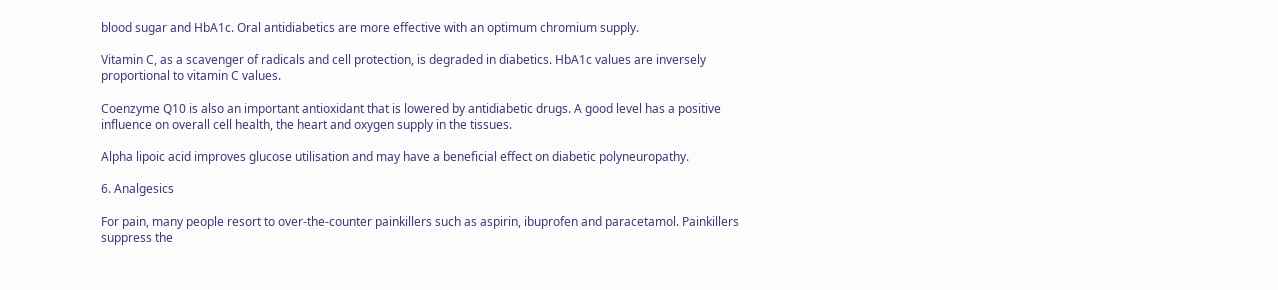blood sugar and HbA1c. Oral antidiabetics are more effective with an optimum chromium supply.

Vitamin C, as a scavenger of radicals and cell protection, is degraded in diabetics. HbA1c values are inversely proportional to vitamin C values.

Coenzyme Q10 is also an important antioxidant that is lowered by antidiabetic drugs. A good level has a positive influence on overall cell health, the heart and oxygen supply in the tissues.

Alpha lipoic acid improves glucose utilisation and may have a beneficial effect on diabetic polyneuropathy.

6. Analgesics

For pain, many people resort to over-the-counter painkillers such as aspirin, ibuprofen and paracetamol. Painkillers suppress the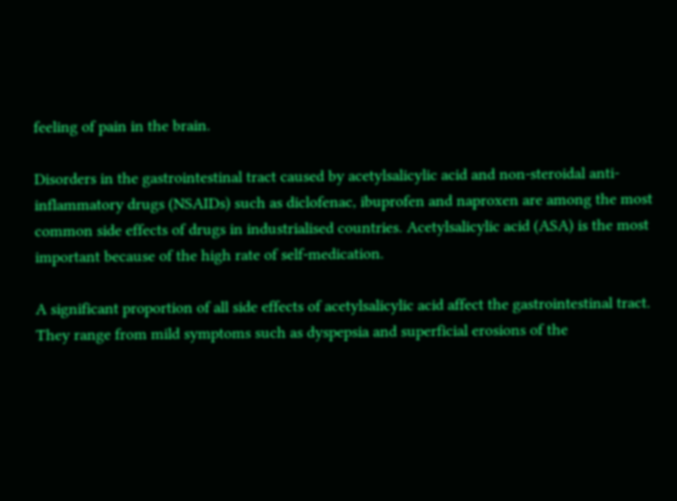feeling of pain in the brain.

Disorders in the gastrointestinal tract caused by acetylsalicylic acid and non-steroidal anti-inflammatory drugs (NSAIDs) such as diclofenac, ibuprofen and naproxen are among the most common side effects of drugs in industrialised countries. Acetylsalicylic acid (ASA) is the most important because of the high rate of self-medication.

A significant proportion of all side effects of acetylsalicylic acid affect the gastrointestinal tract. They range from mild symptoms such as dyspepsia and superficial erosions of the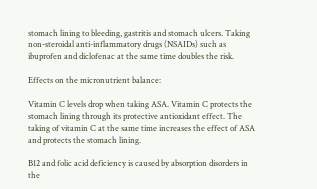stomach lining to bleeding, gastritis and stomach ulcers. Taking non-steroidal anti-inflammatory drugs (NSAIDs) such as ibuprofen and diclofenac at the same time doubles the risk.

Effects on the micronutrient balance:

Vitamin C levels drop when taking ASA. Vitamin C protects the stomach lining through its protective antioxidant effect. The taking of vitamin C at the same time increases the effect of ASA and protects the stomach lining.

B12 and folic acid deficiency is caused by absorption disorders in the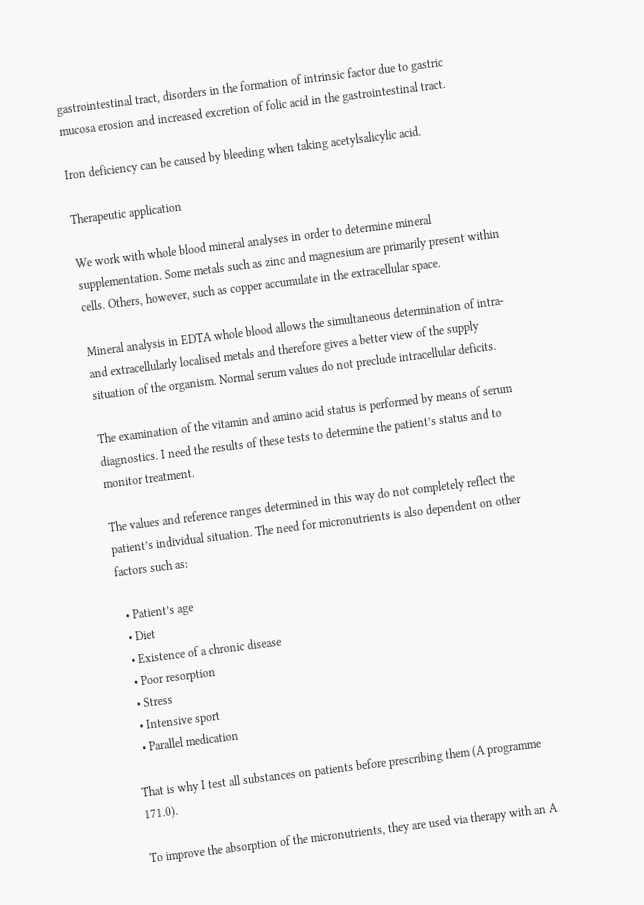gastrointestinal tract, disorders in the formation of intrinsic factor due to gastric mucosa erosion and increased excretion of folic acid in the gastrointestinal tract.

Iron deficiency can be caused by bleeding when taking acetylsalicylic acid.

Therapeutic application

We work with whole blood mineral analyses in order to determine mineral supplementation. Some metals such as zinc and magnesium are primarily present within cells. Others, however, such as copper accumulate in the extracellular space.

Mineral analysis in EDTA whole blood allows the simultaneous determination of intra- and extracellularly localised metals and therefore gives a better view of the supply situation of the organism. Normal serum values do not preclude intracellular deficits.

The examination of the vitamin and amino acid status is performed by means of serum diagnostics. I need the results of these tests to determine the patient’s status and to monitor treatment.

The values and reference ranges determined in this way do not completely reflect the patient’s individual situation. The need for micronutrients is also dependent on other factors such as:

  • Patient’s age
  • Diet
  • Existence of a chronic disease
  • Poor resorption
  • Stress
  • Intensive sport
  • Parallel medication

That is why I test all substances on patients before prescribing them (A programme 171.0).

To improve the absorption of the micronutrients, they are used via therapy with an A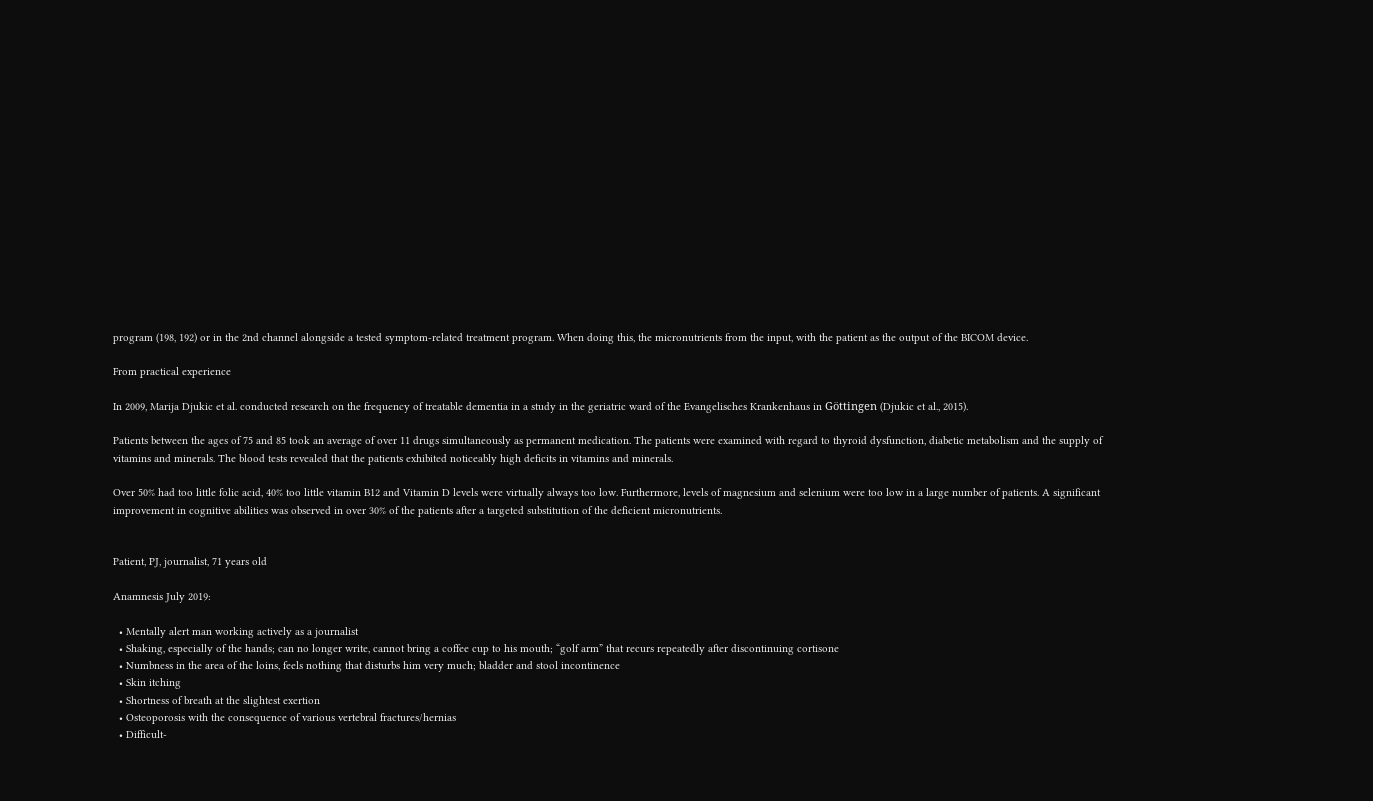program (198, 192) or in the 2nd channel alongside a tested symptom-related treatment program. When doing this, the micronutrients from the input, with the patient as the output of the BICOM device.

From practical experience

In 2009, Marija Djukic et al. conducted research on the frequency of treatable dementia in a study in the geriatric ward of the Evangelisches Krankenhaus in Göttingen (Djukic et al., 2015).

Patients between the ages of 75 and 85 took an average of over 11 drugs simultaneously as permanent medication. The patients were examined with regard to thyroid dysfunction, diabetic metabolism and the supply of vitamins and minerals. The blood tests revealed that the patients exhibited noticeably high deficits in vitamins and minerals.

Over 50% had too little folic acid, 40% too little vitamin B12 and Vitamin D levels were virtually always too low. Furthermore, levels of magnesium and selenium were too low in a large number of patients. A significant improvement in cognitive abilities was observed in over 30% of the patients after a targeted substitution of the deficient micronutrients.


Patient, PJ, journalist, 71 years old

Anamnesis July 2019:

  • Mentally alert man working actively as a journalist
  • Shaking, especially of the hands; can no longer write, cannot bring a coffee cup to his mouth; “golf arm” that recurs repeatedly after discontinuing cortisone
  • Numbness in the area of the loins, feels nothing that disturbs him very much; bladder and stool incontinence
  • Skin itching
  • Shortness of breath at the slightest exertion
  • Osteoporosis with the consequence of various vertebral fractures/hernias
  • Difficult-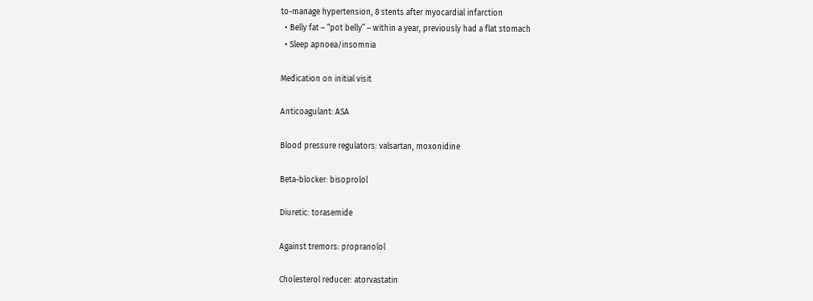to-manage hypertension, 8 stents after myocardial infarction
  • Belly fat – “pot belly” – within a year, previously had a flat stomach
  • Sleep apnoea/insomnia

Medication on initial visit

Anticoagulant: ASA

Blood pressure regulators: valsartan, moxonidine

Beta-blocker: bisoprolol

Diuretic: torasemide

Against tremors: propranolol

Cholesterol reducer: atorvastatin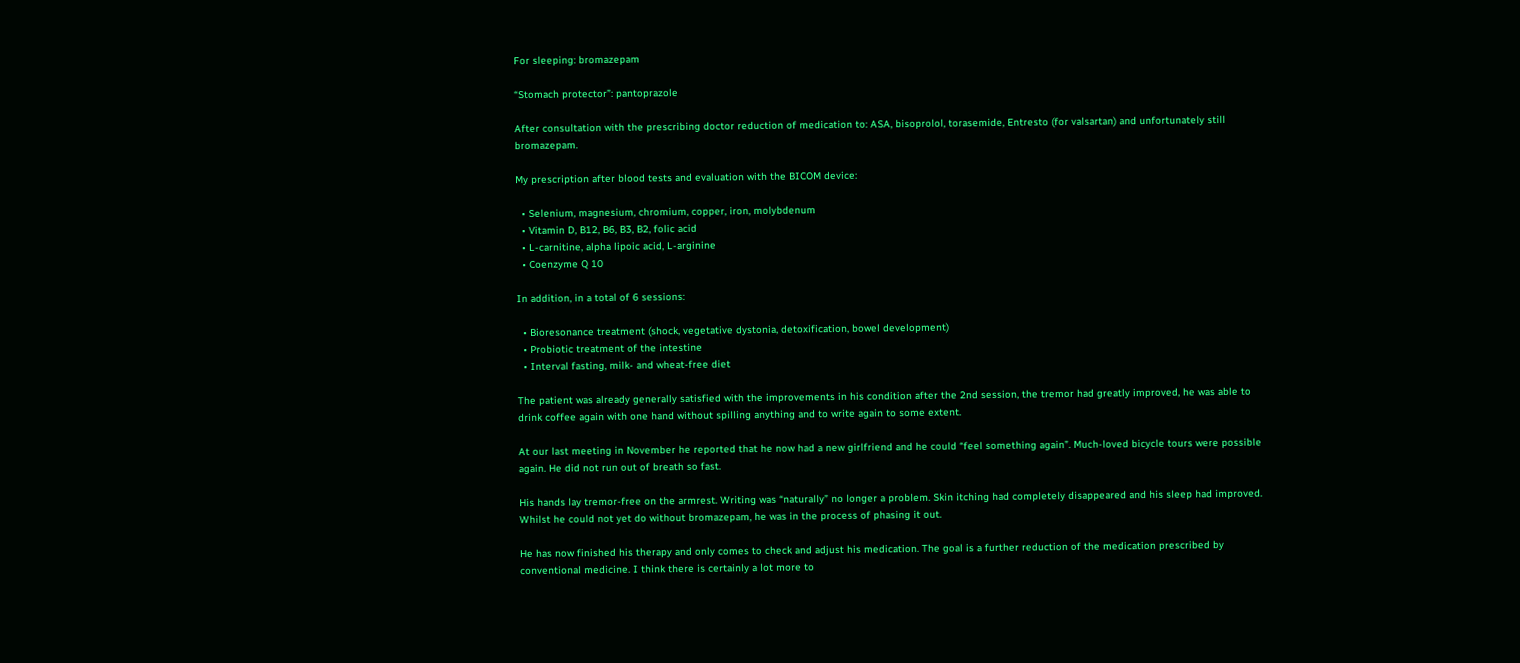For sleeping: bromazepam

“Stomach protector”: pantoprazole

After consultation with the prescribing doctor reduction of medication to: ASA, bisoprolol, torasemide, Entresto (for valsartan) and unfortunately still bromazepam.

My prescription after blood tests and evaluation with the BICOM device:

  • Selenium, magnesium, chromium, copper, iron, molybdenum
  • Vitamin D, B12, B6, B3, B2, folic acid
  • L-carnitine, alpha lipoic acid, L-arginine
  • Coenzyme Q 10

In addition, in a total of 6 sessions:

  • Bioresonance treatment (shock, vegetative dystonia, detoxification, bowel development)
  • Probiotic treatment of the intestine
  • Interval fasting, milk- and wheat-free diet

The patient was already generally satisfied with the improvements in his condition after the 2nd session, the tremor had greatly improved, he was able to drink coffee again with one hand without spilling anything and to write again to some extent.

At our last meeting in November he reported that he now had a new girlfriend and he could “feel something again”. Much-loved bicycle tours were possible again. He did not run out of breath so fast.

His hands lay tremor-free on the armrest. Writing was “naturally” no longer a problem. Skin itching had completely disappeared and his sleep had improved. Whilst he could not yet do without bromazepam, he was in the process of phasing it out.

He has now finished his therapy and only comes to check and adjust his medication. The goal is a further reduction of the medication prescribed by conventional medicine. I think there is certainly a lot more to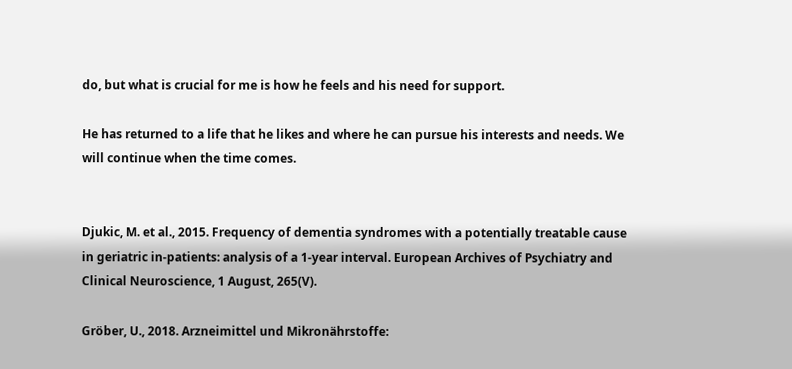do, but what is crucial for me is how he feels and his need for support.

He has returned to a life that he likes and where he can pursue his interests and needs. We will continue when the time comes.


Djukic, M. et al., 2015. Frequency of dementia syndromes with a potentially treatable cause in geriatric in-patients: analysis of a 1-year interval. European Archives of Psychiatry and Clinical Neuroscience, 1 August, 265(V).

Gröber, U., 2018. Arzneimittel und Mikronährstoffe: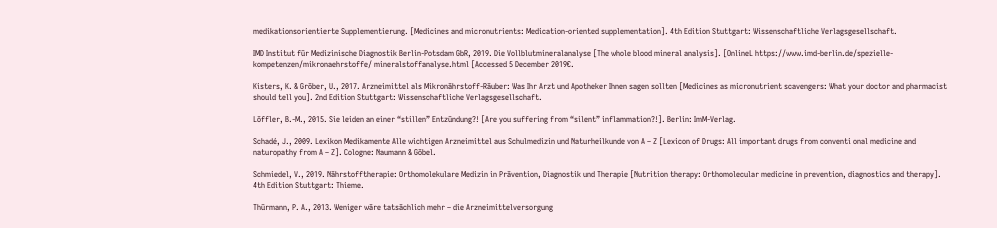medikationsorientierte Supplementierung. [Medicines and micronutrients: Medication-oriented supplementation]. 4th Edition Stuttgart: Wissenschaftliche Verlagsgesellschaft.

IMD Institut für Medizinische Diagnostik Berlin-Potsdam GbR, 2019. Die Vollblutmineralanalyse [The whole blood mineral analysis]. [OnlineL https://www.imd-berlin.de/spezielle-kompetenzen/mikronaehrstoffe/ mineralstoffanalyse.html [Accessed 5 December 2019€.

Kisters, K. & Gröber, U., 2017. Arzneimittel als Mikronährstoff-Räuber: Was Ihr Arzt und Apotheker Ihnen sagen sollten [Medicines as micronutrient scavengers: What your doctor and pharmacist should tell you]. 2nd Edition Stuttgart: Wissenschaftliche Verlagsgesellschaft.

Löffler, B.-M., 2015. Sie leiden an einer “stillen” Entzündung?! [Are you suffering from “silent” inflammation?!]. Berlin: ImM-Verlag.

Schadé, J., 2009. Lexikon Medikamente Alle wichtigen Arzneimittel aus Schulmedizin und Naturheilkunde von A – Z [Lexicon of Drugs: All important drugs from conventi onal medicine and naturopathy from A – Z]. Cologne: Naumann & Göbel.

Schmiedel, V., 2019. Nährstofftherapie: Orthomolekulare Medizin in Prävention, Diagnostik und Therapie [Nutrition therapy: Orthomolecular medicine in prevention, diagnostics and therapy]. 4th Edition Stuttgart: Thieme.

Thürmann, P. A., 2013. Weniger wäre tatsächlich mehr – die Arzneimittelversorgung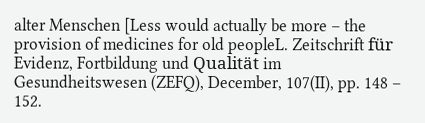alter Menschen [Less would actually be more – the provision of medicines for old peopleL. Zeitschrift für Evidenz, Fortbildung und Qualität im Gesundheitswesen (ZEFQ), December, 107(II), pp. 148 – 152.